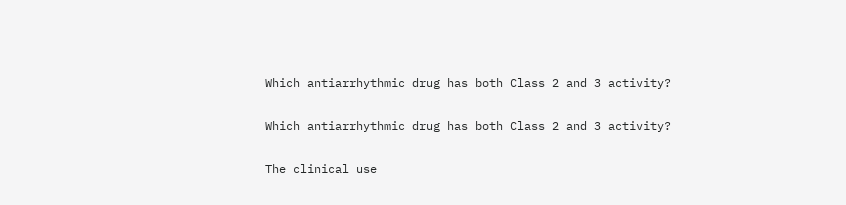Which antiarrhythmic drug has both Class 2 and 3 activity?

Which antiarrhythmic drug has both Class 2 and 3 activity?

The clinical use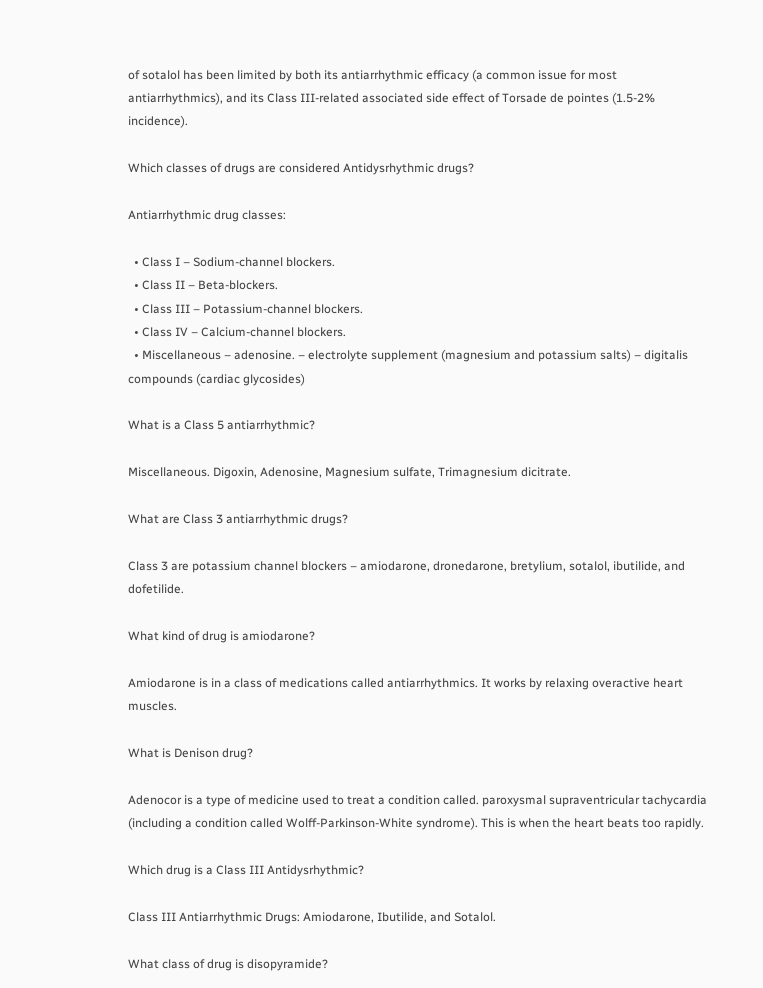of sotalol has been limited by both its antiarrhythmic efficacy (a common issue for most antiarrhythmics), and its Class III-related associated side effect of Torsade de pointes (1.5-2% incidence).

Which classes of drugs are considered Antidysrhythmic drugs?

Antiarrhythmic drug classes:

  • Class I – Sodium-channel blockers.
  • Class II – Beta-blockers.
  • Class III – Potassium-channel blockers.
  • Class IV – Calcium-channel blockers.
  • Miscellaneous – adenosine. – electrolyte supplement (magnesium and potassium salts) – digitalis compounds (cardiac glycosides)

What is a Class 5 antiarrhythmic?

Miscellaneous. Digoxin, Adenosine, Magnesium sulfate, Trimagnesium dicitrate.

What are Class 3 antiarrhythmic drugs?

Class 3 are potassium channel blockers – amiodarone, dronedarone, bretylium, sotalol, ibutilide, and dofetilide.

What kind of drug is amiodarone?

Amiodarone is in a class of medications called antiarrhythmics. It works by relaxing overactive heart muscles.

What is Denison drug?

Adenocor is a type of medicine used to treat a condition called. paroxysmal supraventricular tachycardia (including a condition called Wolff-Parkinson-White syndrome). This is when the heart beats too rapidly.

Which drug is a Class III Antidysrhythmic?

Class III Antiarrhythmic Drugs: Amiodarone, Ibutilide, and Sotalol.

What class of drug is disopyramide?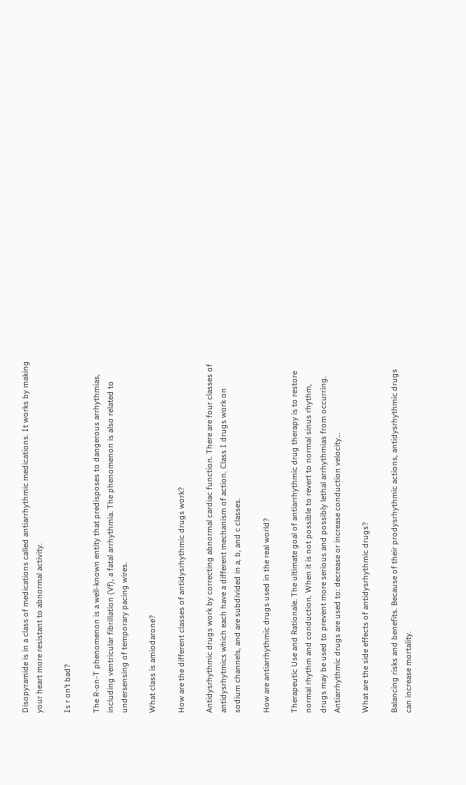Disopyramide is in a class of medications called antiarrhythmic medications. It works by making your heart more resistant to abnormal activity.

Is r on’t bad?

The R-on-T phenomenon is a well-known entity that predisposes to dangerous arrhythmias, including ventricular fibrillation (Vf), a fatal arrhythmia. The phenomenon is also related to undersensing of temporary pacing wires.

What class is amiodarone?

How are the different classes of antidysrhythmic drugs work?

Antidysrhythmic drugs work by correcting abnormal cardiac function. There are four classes of antidysrhytmics which each have a different mechanism of action. Class I drugs work on sodium channels, and are subdivided in a, b, and c classes.

How are antiarrhythmic drugs used in the real world?

Therapeutic Use and Rationale. The ultimate goal of antiarrhythmic drug therapy is to restore normal rhythm and conduction. When it is not possible to revert to normal sinus rhythm, drugs may be used to prevent more serious and possibly lethal arrhythmias from occurring. Antiarrhythmic drugs are used to: decrease or increase conduction velocity…

What are the side effects of antidysrhythmic drugs?

Balancing risks and benefits. Because of their prodysrhythmic actions, antidysrhythmic drugs can increase mortality.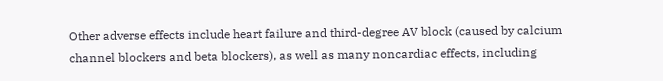Other adverse effects include heart failure and third-degree AV block (caused by calcium channel blockers and beta blockers), as well as many noncardiac effects, including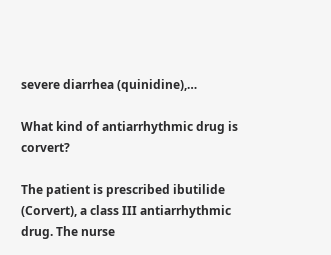severe diarrhea (quinidine),…

What kind of antiarrhythmic drug is corvert?

The patient is prescribed ibutilide (Corvert), a class III antiarrhythmic drug. The nurse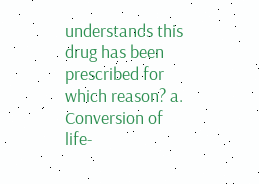understands this drug has been prescribed for which reason? a. Conversion of life-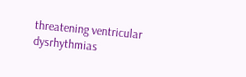threatening ventricular dysrhythmias